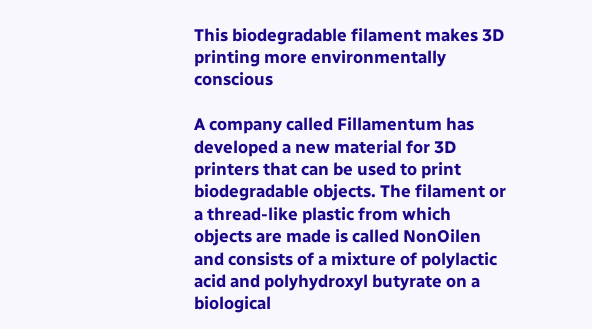This biodegradable filament makes 3D printing more environmentally conscious

A company called Fillamentum has developed a new material for 3D printers that can be used to print biodegradable objects. The filament or a thread-like plastic from which objects are made is called NonOilen and consists of a mixture of polylactic acid and polyhydroxyl butyrate on a biological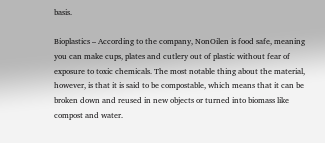basis.

Bioplastics – According to the company, NonOilen is food safe, meaning you can make cups, plates and cutlery out of plastic without fear of exposure to toxic chemicals. The most notable thing about the material, however, is that it is said to be compostable, which means that it can be broken down and reused in new objects or turned into biomass like compost and water.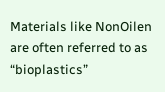Materials like NonOilen are often referred to as “bioplastics”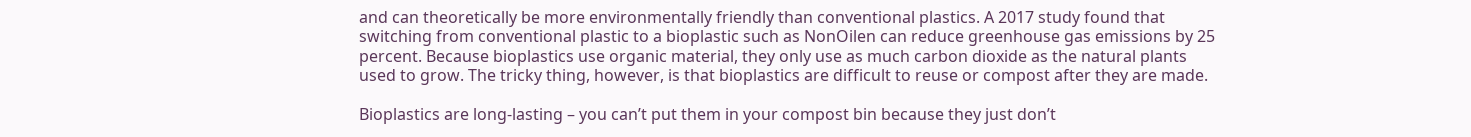and can theoretically be more environmentally friendly than conventional plastics. A 2017 study found that switching from conventional plastic to a bioplastic such as NonOilen can reduce greenhouse gas emissions by 25 percent. Because bioplastics use organic material, they only use as much carbon dioxide as the natural plants used to grow. The tricky thing, however, is that bioplastics are difficult to reuse or compost after they are made.

Bioplastics are long-lasting – you can’t put them in your compost bin because they just don’t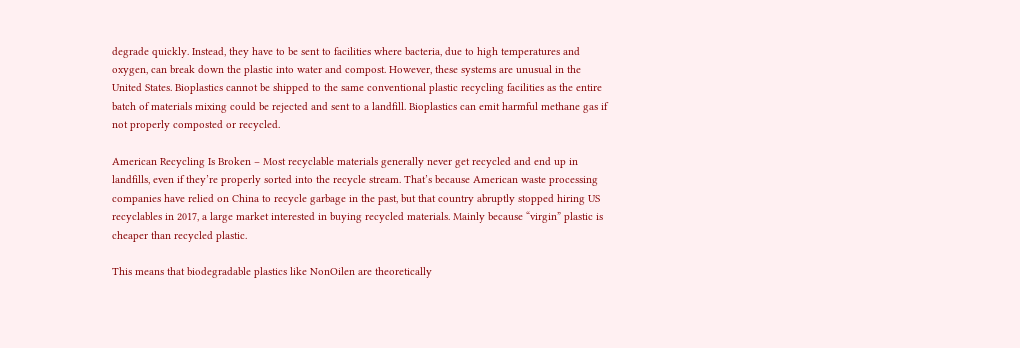degrade quickly. Instead, they have to be sent to facilities where bacteria, due to high temperatures and oxygen, can break down the plastic into water and compost. However, these systems are unusual in the United States. Bioplastics cannot be shipped to the same conventional plastic recycling facilities as the entire batch of materials mixing could be rejected and sent to a landfill. Bioplastics can emit harmful methane gas if not properly composted or recycled.

American Recycling Is Broken – Most recyclable materials generally never get recycled and end up in landfills, even if they’re properly sorted into the recycle stream. That’s because American waste processing companies have relied on China to recycle garbage in the past, but that country abruptly stopped hiring US recyclables in 2017, a large market interested in buying recycled materials. Mainly because “virgin” plastic is cheaper than recycled plastic.

This means that biodegradable plastics like NonOilen are theoretically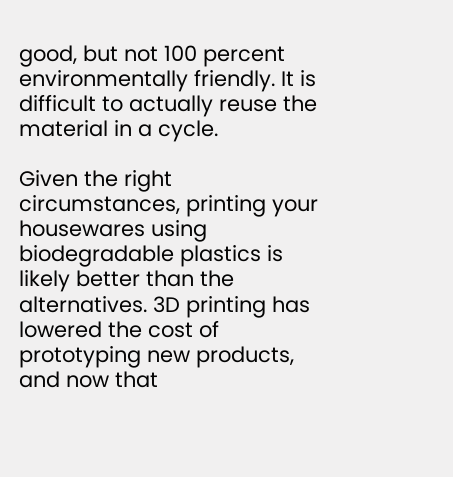good, but not 100 percent environmentally friendly. It is difficult to actually reuse the material in a cycle.

Given the right circumstances, printing your housewares using biodegradable plastics is likely better than the alternatives. 3D printing has lowered the cost of prototyping new products, and now that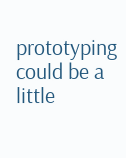prototyping could be a little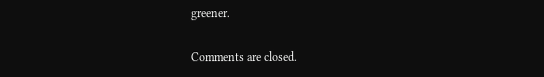greener.

Comments are closed.